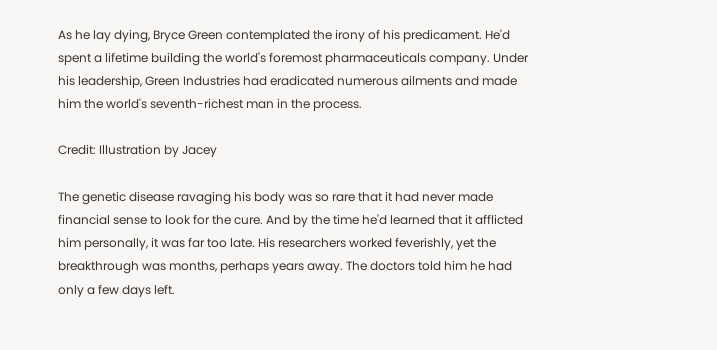As he lay dying, Bryce Green contemplated the irony of his predicament. He'd spent a lifetime building the world's foremost pharmaceuticals company. Under his leadership, Green Industries had eradicated numerous ailments and made him the world's seventh-richest man in the process.

Credit: Illustration by Jacey

The genetic disease ravaging his body was so rare that it had never made financial sense to look for the cure. And by the time he'd learned that it afflicted him personally, it was far too late. His researchers worked feverishly, yet the breakthrough was months, perhaps years away. The doctors told him he had only a few days left.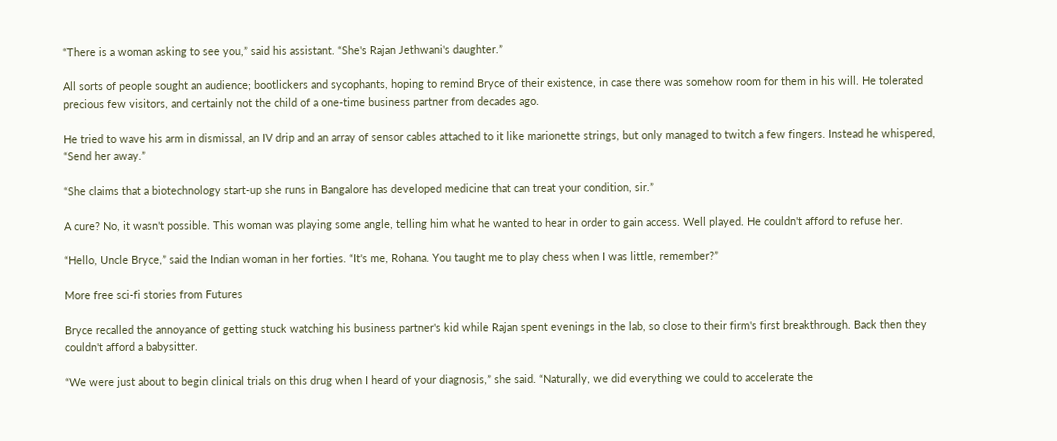“There is a woman asking to see you,” said his assistant. “She's Rajan Jethwani's daughter.”

All sorts of people sought an audience; bootlickers and sycophants, hoping to remind Bryce of their existence, in case there was somehow room for them in his will. He tolerated precious few visitors, and certainly not the child of a one-time business partner from decades ago.

He tried to wave his arm in dismissal, an IV drip and an array of sensor cables attached to it like marionette strings, but only managed to twitch a few fingers. Instead he whispered, “Send her away.”

“She claims that a biotechnology start-up she runs in Bangalore has developed medicine that can treat your condition, sir.”

A cure? No, it wasn't possible. This woman was playing some angle, telling him what he wanted to hear in order to gain access. Well played. He couldn't afford to refuse her.

“Hello, Uncle Bryce,” said the Indian woman in her forties. “It's me, Rohana. You taught me to play chess when I was little, remember?”

More free sci-fi stories from Futures

Bryce recalled the annoyance of getting stuck watching his business partner's kid while Rajan spent evenings in the lab, so close to their firm's first breakthrough. Back then they couldn't afford a babysitter.

“We were just about to begin clinical trials on this drug when I heard of your diagnosis,” she said. “Naturally, we did everything we could to accelerate the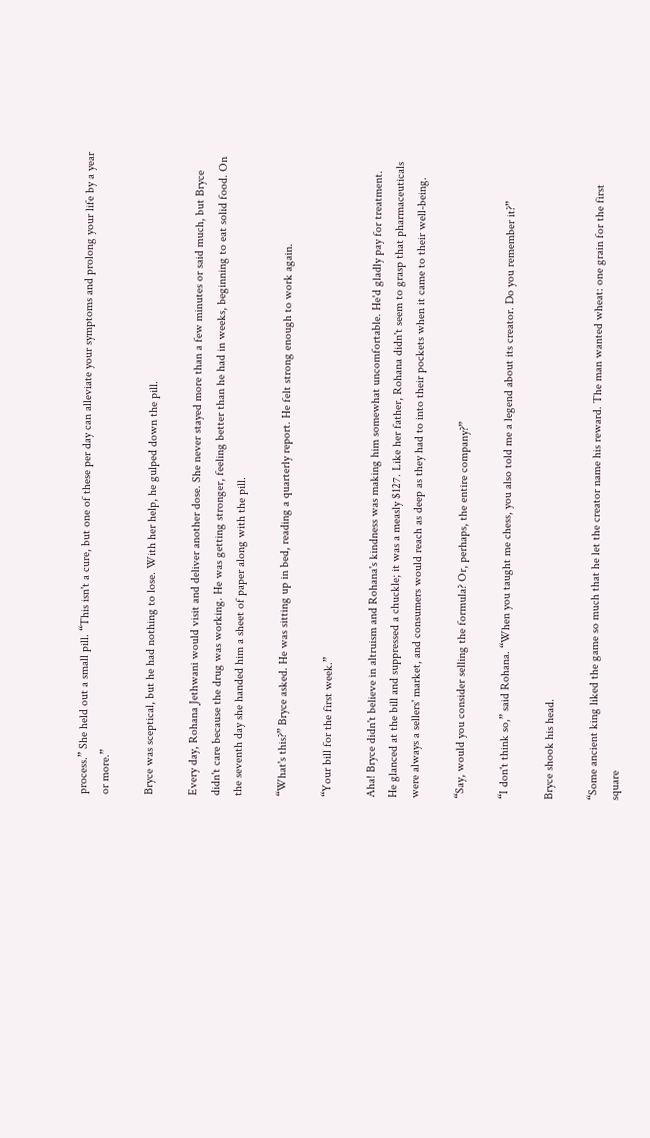process.” She held out a small pill. “This isn't a cure, but one of these per day can alleviate your symptoms and prolong your life by a year or more.”

Bryce was sceptical, but he had nothing to lose. With her help, he gulped down the pill.

Every day, Rohana Jethwani would visit and deliver another dose. She never stayed more than a few minutes or said much, but Bryce didn't care because the drug was working. He was getting stronger, feeling better than he had in weeks, beginning to eat solid food. On the seventh day she handed him a sheet of paper along with the pill.

“What's this?” Bryce asked. He was sitting up in bed, reading a quarterly report. He felt strong enough to work again.

“Your bill for the first week.”

Aha! Bryce didn't believe in altruism and Rohana's kindness was making him somewhat uncomfortable. He'd gladly pay for treatment. He glanced at the bill and suppressed a chuckle; it was a measly $127. Like her father, Rohana didn't seem to grasp that pharmaceuticals were always a sellers' market, and consumers would reach as deep as they had to into their pockets when it came to their well-being.

“Say, would you consider selling the formula? Or, perhaps, the entire company?”

“I don't think so,” said Rohana. “When you taught me chess, you also told me a legend about its creator. Do you remember it?”

Bryce shook his head.

“Some ancient king liked the game so much that he let the creator name his reward. The man wanted wheat: one grain for the first square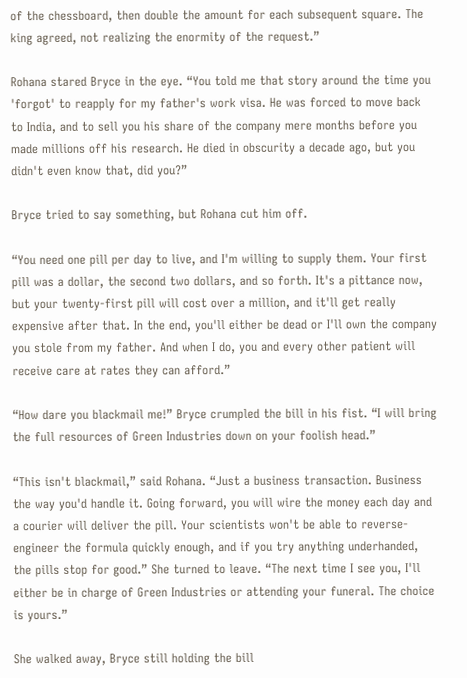of the chessboard, then double the amount for each subsequent square. The king agreed, not realizing the enormity of the request.”

Rohana stared Bryce in the eye. “You told me that story around the time you 'forgot' to reapply for my father's work visa. He was forced to move back to India, and to sell you his share of the company mere months before you made millions off his research. He died in obscurity a decade ago, but you didn't even know that, did you?”

Bryce tried to say something, but Rohana cut him off.

“You need one pill per day to live, and I'm willing to supply them. Your first pill was a dollar, the second two dollars, and so forth. It's a pittance now, but your twenty-first pill will cost over a million, and it'll get really expensive after that. In the end, you'll either be dead or I'll own the company you stole from my father. And when I do, you and every other patient will receive care at rates they can afford.”

“How dare you blackmail me!” Bryce crumpled the bill in his fist. “I will bring the full resources of Green Industries down on your foolish head.”

“This isn't blackmail,” said Rohana. “Just a business transaction. Business the way you'd handle it. Going forward, you will wire the money each day and a courier will deliver the pill. Your scientists won't be able to reverse-engineer the formula quickly enough, and if you try anything underhanded, the pills stop for good.” She turned to leave. “The next time I see you, I'll either be in charge of Green Industries or attending your funeral. The choice is yours.”

She walked away, Bryce still holding the bill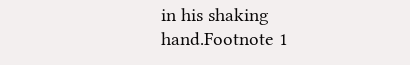in his shaking hand.Footnote 1